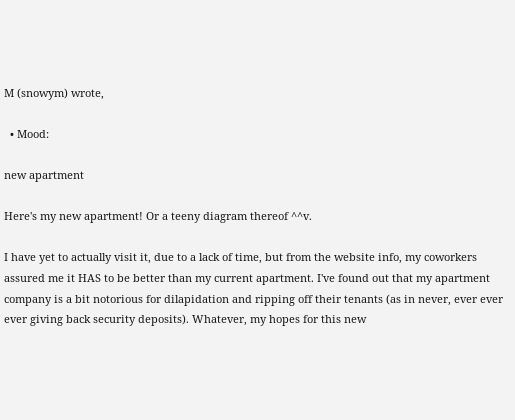M (snowym) wrote,

  • Mood:

new apartment

Here's my new apartment! Or a teeny diagram thereof ^^v.

I have yet to actually visit it, due to a lack of time, but from the website info, my coworkers assured me it HAS to be better than my current apartment. I've found out that my apartment company is a bit notorious for dilapidation and ripping off their tenants (as in never, ever ever ever giving back security deposits). Whatever, my hopes for this new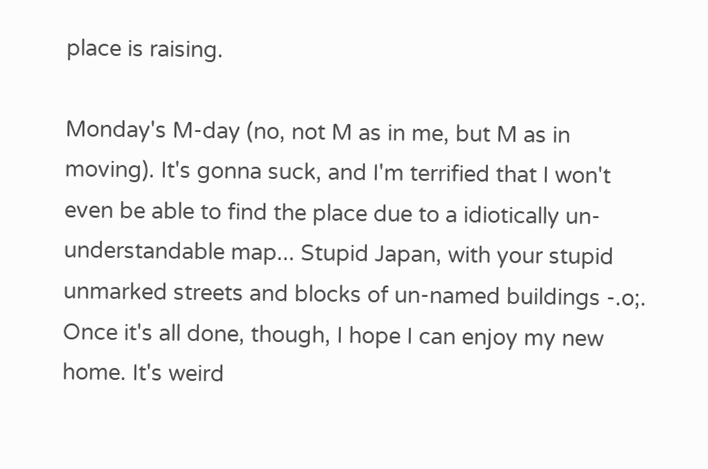place is raising.

Monday's M-day (no, not M as in me, but M as in moving). It's gonna suck, and I'm terrified that I won't even be able to find the place due to a idiotically un-understandable map... Stupid Japan, with your stupid unmarked streets and blocks of un-named buildings -.o;. Once it's all done, though, I hope I can enjoy my new home. It's weird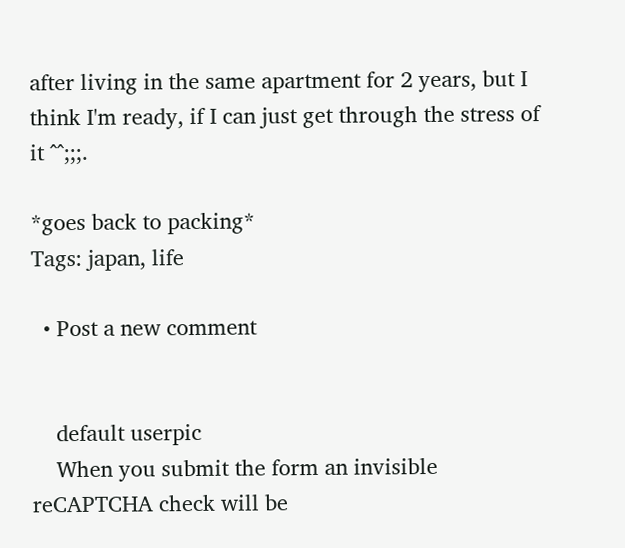after living in the same apartment for 2 years, but I think I'm ready, if I can just get through the stress of it ^^;;;.

*goes back to packing*
Tags: japan, life

  • Post a new comment


    default userpic
    When you submit the form an invisible reCAPTCHA check will be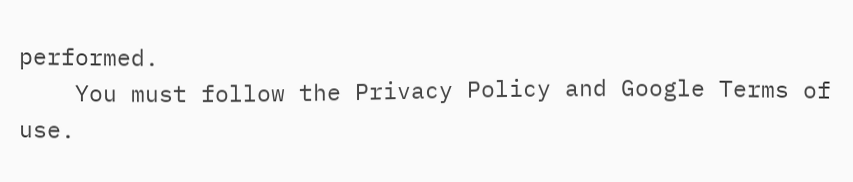performed.
    You must follow the Privacy Policy and Google Terms of use.